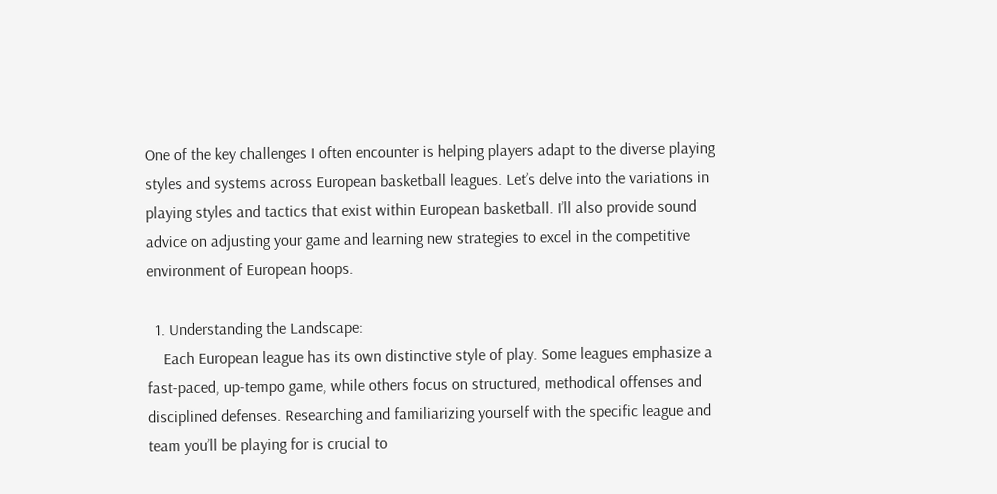One of the key challenges I often encounter is helping players adapt to the diverse playing styles and systems across European basketball leagues. Let’s delve into the variations in playing styles and tactics that exist within European basketball. I’ll also provide sound advice on adjusting your game and learning new strategies to excel in the competitive environment of European hoops.

  1. Understanding the Landscape:
    Each European league has its own distinctive style of play. Some leagues emphasize a fast-paced, up-tempo game, while others focus on structured, methodical offenses and disciplined defenses. Researching and familiarizing yourself with the specific league and team you’ll be playing for is crucial to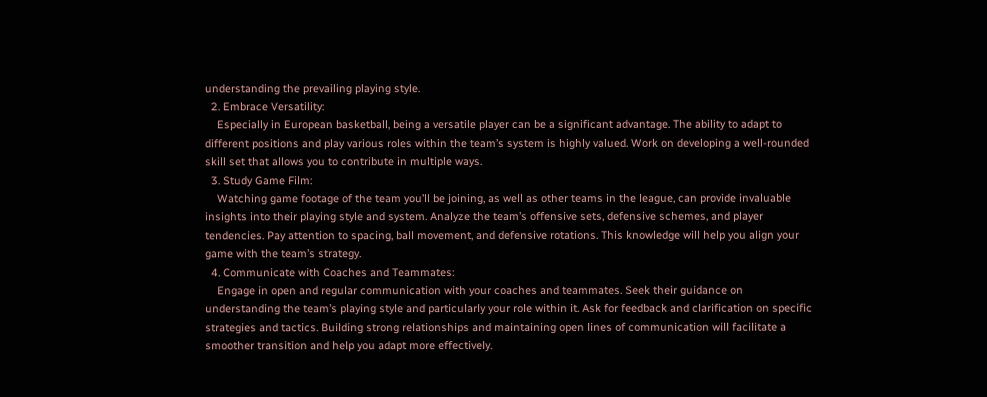understanding the prevailing playing style.
  2. Embrace Versatility:
    Especially in European basketball, being a versatile player can be a significant advantage. The ability to adapt to different positions and play various roles within the team’s system is highly valued. Work on developing a well-rounded skill set that allows you to contribute in multiple ways.
  3. Study Game Film:
    Watching game footage of the team you’ll be joining, as well as other teams in the league, can provide invaluable insights into their playing style and system. Analyze the team’s offensive sets, defensive schemes, and player tendencies. Pay attention to spacing, ball movement, and defensive rotations. This knowledge will help you align your game with the team’s strategy.
  4. Communicate with Coaches and Teammates:
    Engage in open and regular communication with your coaches and teammates. Seek their guidance on understanding the team’s playing style and particularly your role within it. Ask for feedback and clarification on specific strategies and tactics. Building strong relationships and maintaining open lines of communication will facilitate a smoother transition and help you adapt more effectively.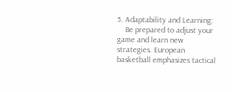5. Adaptability and Learning:
    Be prepared to adjust your game and learn new strategies. European basketball emphasizes tactical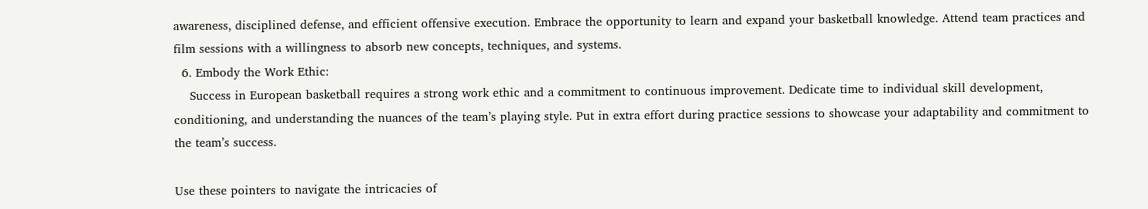awareness, disciplined defense, and efficient offensive execution. Embrace the opportunity to learn and expand your basketball knowledge. Attend team practices and film sessions with a willingness to absorb new concepts, techniques, and systems.
  6. Embody the Work Ethic:
    Success in European basketball requires a strong work ethic and a commitment to continuous improvement. Dedicate time to individual skill development, conditioning, and understanding the nuances of the team’s playing style. Put in extra effort during practice sessions to showcase your adaptability and commitment to the team’s success.

Use these pointers to navigate the intricacies of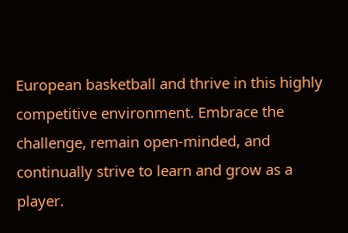European basketball and thrive in this highly competitive environment. Embrace the challenge, remain open-minded, and continually strive to learn and grow as a player.